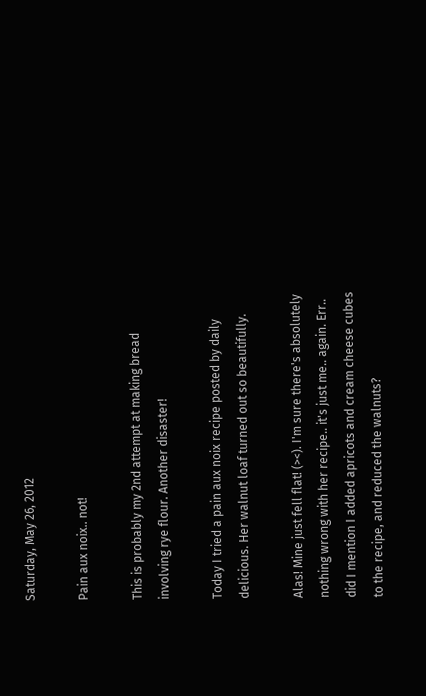Saturday, May 26, 2012

Pain aux noix.. not!

This is probably my 2nd attempt at making bread involving rye flour. Another disaster!

Today I tried a pain aux noix recipe posted by daily delicious. Her walnut loaf turned out so beautifully.

Alas! Mine just fell flat! (><). I'm sure there's absolutely nothing wrong with her recipe.. it's just me.. again. Err.. did I mention I added apricots and cream cheese cubes to the recipe, and reduced the walnuts?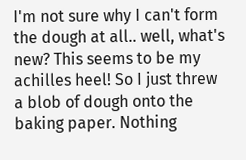I'm not sure why I can't form the dough at all.. well, what's new? This seems to be my achilles heel! So I just threw a blob of dough onto the baking paper. Nothing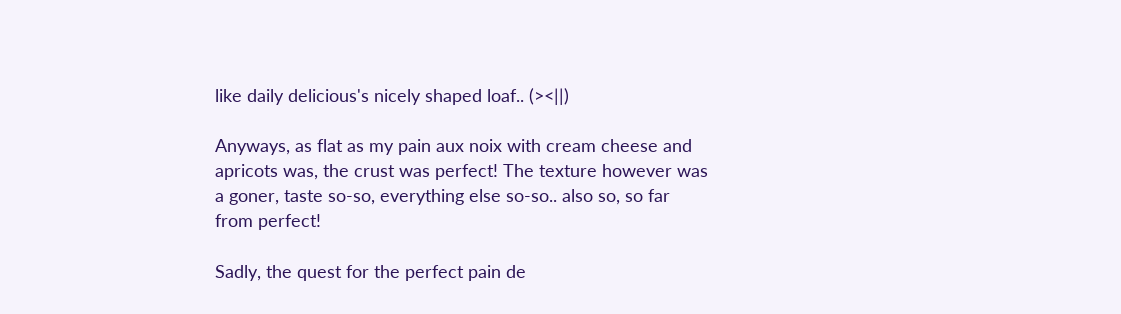like daily delicious's nicely shaped loaf.. (><||)

Anyways, as flat as my pain aux noix with cream cheese and apricots was, the crust was perfect! The texture however was a goner, taste so-so, everything else so-so.. also so, so far from perfect!

Sadly, the quest for the perfect pain de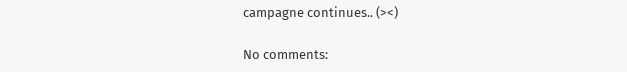campagne continues.. (><)

No comments: